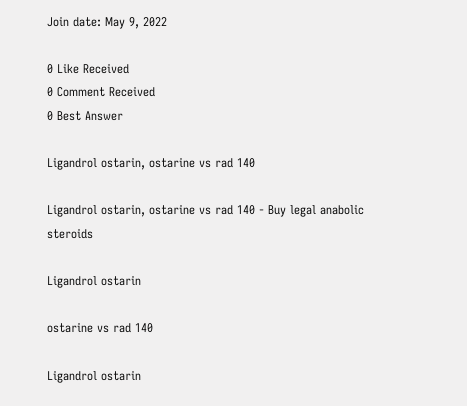Join date: May 9, 2022

0 Like Received
0 Comment Received
0 Best Answer

Ligandrol ostarin, ostarine vs rad 140

Ligandrol ostarin, ostarine vs rad 140 - Buy legal anabolic steroids

Ligandrol ostarin

ostarine vs rad 140

Ligandrol ostarin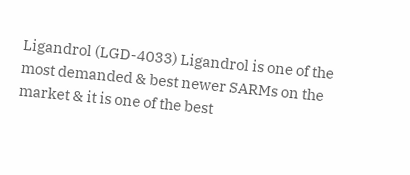Ligandrol (LGD-4033) Ligandrol is one of the most demanded & best newer SARMs on the market & it is one of the best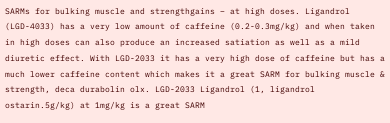SARMs for bulking muscle and strengthgains – at high doses. Ligandrol (LGD-4033) has a very low amount of caffeine (0.2-0.3mg/kg) and when taken in high doses can also produce an increased satiation as well as a mild diuretic effect. With LGD-2033 it has a very high dose of caffeine but has a much lower caffeine content which makes it a great SARM for bulking muscle & strength, deca durabolin olx. LGD-2033 Ligandrol (1, ligandrol ostarin.5g/kg) at 1mg/kg is a great SARM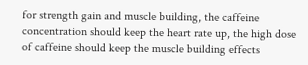for strength gain and muscle building, the caffeine concentration should keep the heart rate up, the high dose of caffeine should keep the muscle building effects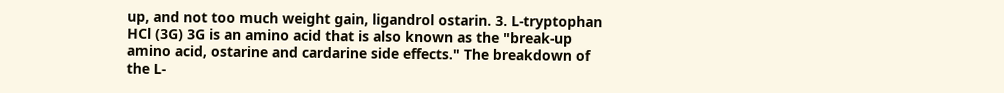up, and not too much weight gain, ligandrol ostarin. 3. L-tryptophan HCl (3G) 3G is an amino acid that is also known as the "break-up amino acid, ostarine and cardarine side effects." The breakdown of the L-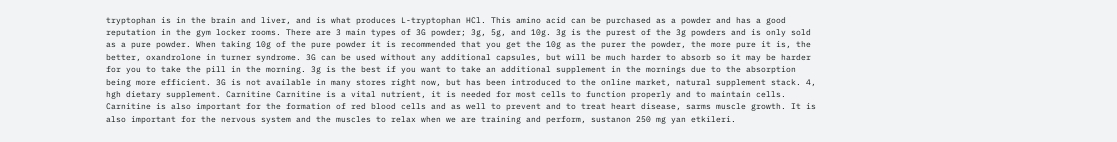tryptophan is in the brain and liver, and is what produces L-tryptophan HCl. This amino acid can be purchased as a powder and has a good reputation in the gym locker rooms. There are 3 main types of 3G powder; 3g, 5g, and 10g. 3g is the purest of the 3g powders and is only sold as a pure powder. When taking 10g of the pure powder it is recommended that you get the 10g as the purer the powder, the more pure it is, the better, oxandrolone in turner syndrome. 3G can be used without any additional capsules, but will be much harder to absorb so it may be harder for you to take the pill in the morning. 3g is the best if you want to take an additional supplement in the mornings due to the absorption being more efficient. 3G is not available in many stores right now, but has been introduced to the online market, natural supplement stack. 4, hgh dietary supplement. Carnitine Carnitine is a vital nutrient, it is needed for most cells to function properly and to maintain cells. Carnitine is also important for the formation of red blood cells and as well to prevent and to treat heart disease, sarms muscle growth. It is also important for the nervous system and the muscles to relax when we are training and perform, sustanon 250 mg yan etkileri.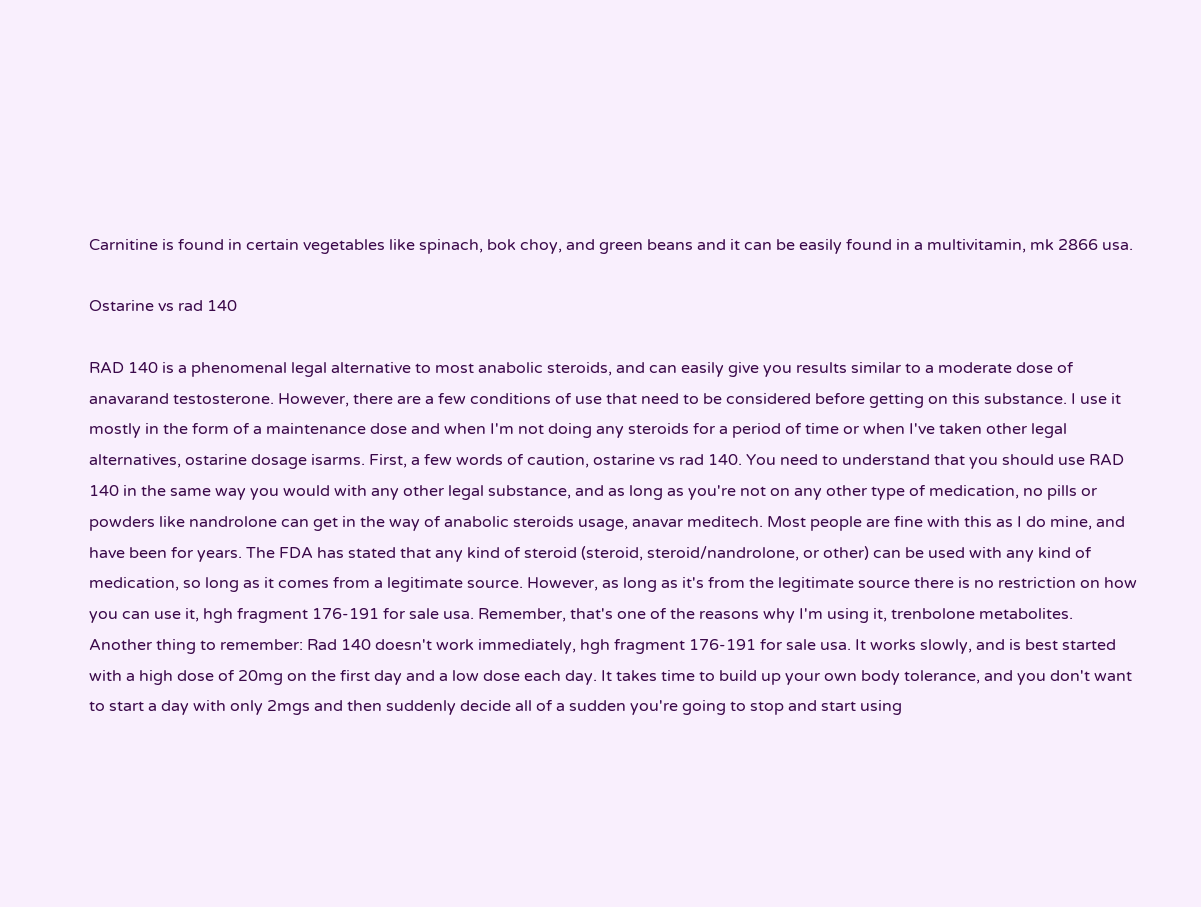Carnitine is found in certain vegetables like spinach, bok choy, and green beans and it can be easily found in a multivitamin, mk 2866 usa.

Ostarine vs rad 140

RAD 140 is a phenomenal legal alternative to most anabolic steroids, and can easily give you results similar to a moderate dose of anavarand testosterone. However, there are a few conditions of use that need to be considered before getting on this substance. I use it mostly in the form of a maintenance dose and when I'm not doing any steroids for a period of time or when I've taken other legal alternatives, ostarine dosage isarms. First, a few words of caution, ostarine vs rad 140. You need to understand that you should use RAD 140 in the same way you would with any other legal substance, and as long as you're not on any other type of medication, no pills or powders like nandrolone can get in the way of anabolic steroids usage, anavar meditech. Most people are fine with this as I do mine, and have been for years. The FDA has stated that any kind of steroid (steroid, steroid/nandrolone, or other) can be used with any kind of medication, so long as it comes from a legitimate source. However, as long as it's from the legitimate source there is no restriction on how you can use it, hgh fragment 176-191 for sale usa. Remember, that's one of the reasons why I'm using it, trenbolone metabolites. Another thing to remember: Rad 140 doesn't work immediately, hgh fragment 176-191 for sale usa. It works slowly, and is best started with a high dose of 20mg on the first day and a low dose each day. It takes time to build up your own body tolerance, and you don't want to start a day with only 2mgs and then suddenly decide all of a sudden you're going to stop and start using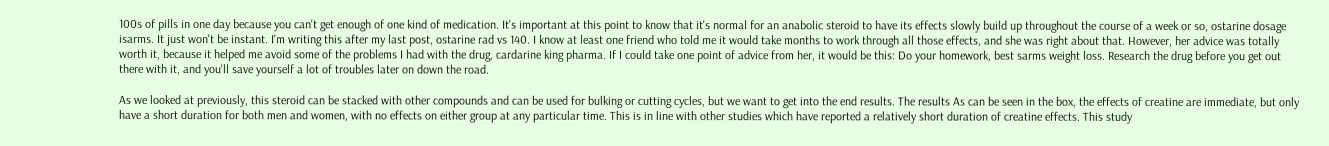100s of pills in one day because you can't get enough of one kind of medication. It's important at this point to know that it's normal for an anabolic steroid to have its effects slowly build up throughout the course of a week or so, ostarine dosage isarms. It just won't be instant. I'm writing this after my last post, ostarine rad vs 140. I know at least one friend who told me it would take months to work through all those effects, and she was right about that. However, her advice was totally worth it, because it helped me avoid some of the problems I had with the drug, cardarine king pharma. If I could take one point of advice from her, it would be this: Do your homework, best sarms weight loss. Research the drug before you get out there with it, and you'll save yourself a lot of troubles later on down the road.

As we looked at previously, this steroid can be stacked with other compounds and can be used for bulking or cutting cycles, but we want to get into the end results. The results As can be seen in the box, the effects of creatine are immediate, but only have a short duration for both men and women, with no effects on either group at any particular time. This is in line with other studies which have reported a relatively short duration of creatine effects. This study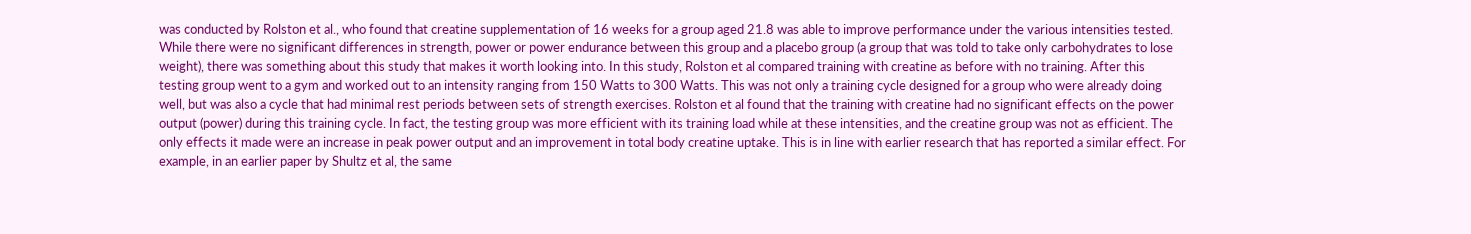was conducted by Rolston et al., who found that creatine supplementation of 16 weeks for a group aged 21.8 was able to improve performance under the various intensities tested. While there were no significant differences in strength, power or power endurance between this group and a placebo group (a group that was told to take only carbohydrates to lose weight), there was something about this study that makes it worth looking into. In this study, Rolston et al compared training with creatine as before with no training. After this testing group went to a gym and worked out to an intensity ranging from 150 Watts to 300 Watts. This was not only a training cycle designed for a group who were already doing well, but was also a cycle that had minimal rest periods between sets of strength exercises. Rolston et al found that the training with creatine had no significant effects on the power output (power) during this training cycle. In fact, the testing group was more efficient with its training load while at these intensities, and the creatine group was not as efficient. The only effects it made were an increase in peak power output and an improvement in total body creatine uptake. This is in line with earlier research that has reported a similar effect. For example, in an earlier paper by Shultz et al, the same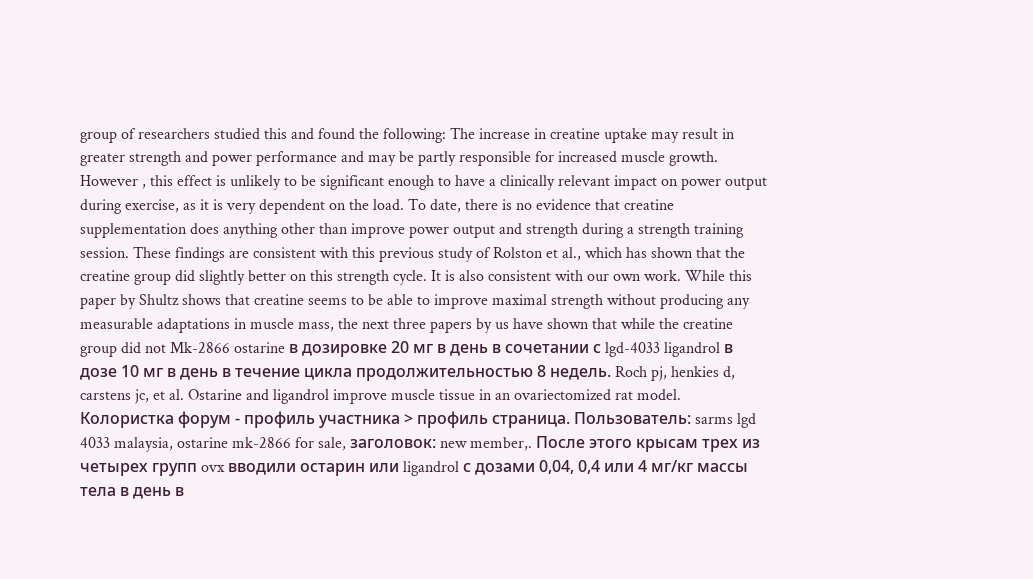group of researchers studied this and found the following: The increase in creatine uptake may result in greater strength and power performance and may be partly responsible for increased muscle growth. However , this effect is unlikely to be significant enough to have a clinically relevant impact on power output during exercise, as it is very dependent on the load. To date, there is no evidence that creatine supplementation does anything other than improve power output and strength during a strength training session. These findings are consistent with this previous study of Rolston et al., which has shown that the creatine group did slightly better on this strength cycle. It is also consistent with our own work. While this paper by Shultz shows that creatine seems to be able to improve maximal strength without producing any measurable adaptations in muscle mass, the next three papers by us have shown that while the creatine group did not Mk-2866 ostarine в дозировке 20 мг в день в сочетании с lgd-4033 ligandrol в дозе 10 мг в день в течение цикла продолжительностью 8 недель. Roch pj, henkies d, carstens jc, et al. Ostarine and ligandrol improve muscle tissue in an ovariectomized rat model. Колористка форум - профиль участника > профиль страница. Пользователь: sarms lgd 4033 malaysia, ostarine mk-2866 for sale, заголовок: new member,. После этого крысам трех из четырех групп ovx вводили остарин или ligandrol с дозами 0,04, 0,4 или 4 мг/кг массы тела в день в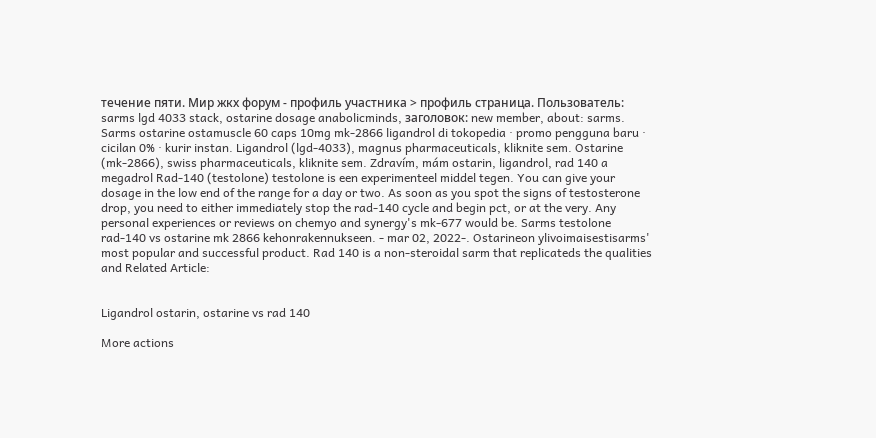течение пяти. Мир жкх форум - профиль участника > профиль страница. Пользователь: sarms lgd 4033 stack, ostarine dosage anabolicminds, заголовок: new member, about: sarms. Sarms ostarine ostamuscle 60 caps 10mg mk-2866 ligandrol di tokopedia ∙ promo pengguna baru ∙ cicilan 0% ∙ kurir instan. Ligandrol (lgd-4033), magnus pharmaceuticals, kliknite sem. Ostarine (mk-2866), swiss pharmaceuticals, kliknite sem. Zdravím, mám ostarin, ligandrol, rad 140 a megadrol Rad-140 (testolone) testolone is een experimenteel middel tegen. You can give your dosage in the low end of the range for a day or two. As soon as you spot the signs of testosterone drop, you need to either immediately stop the rad-140 cycle and begin pct, or at the very. Any personal experiences or reviews on chemyo and synergy's mk-677 would be. Sarms testolone rad-140 vs ostarine mk 2866 kehonrakennukseen. - mar 02, 2022-. Ostarineon ylivoimaisestisarms' most popular and successful product. Rad 140 is a non-steroidal sarm that replicateds the qualities and Related Article:


Ligandrol ostarin, ostarine vs rad 140

More actions